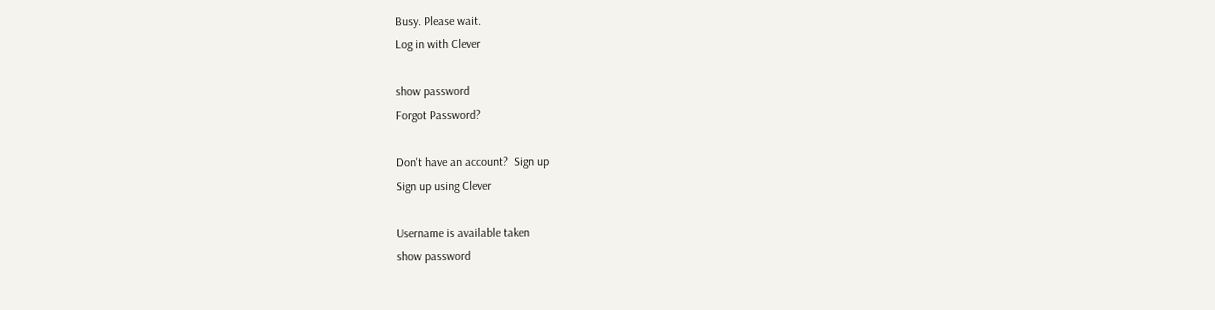Busy. Please wait.
Log in with Clever

show password
Forgot Password?

Don't have an account?  Sign up
Sign up using Clever

Username is available taken
show password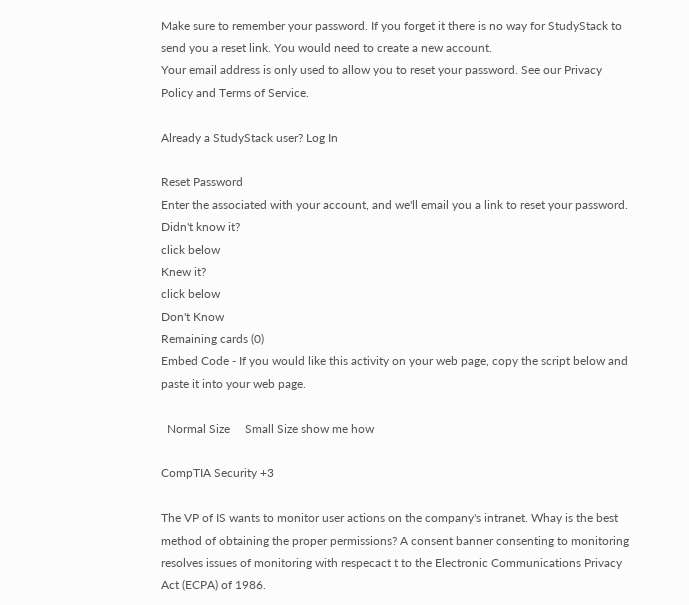Make sure to remember your password. If you forget it there is no way for StudyStack to send you a reset link. You would need to create a new account.
Your email address is only used to allow you to reset your password. See our Privacy Policy and Terms of Service.

Already a StudyStack user? Log In

Reset Password
Enter the associated with your account, and we'll email you a link to reset your password.
Didn't know it?
click below
Knew it?
click below
Don't Know
Remaining cards (0)
Embed Code - If you would like this activity on your web page, copy the script below and paste it into your web page.

  Normal Size     Small Size show me how

CompTIA Security +3

The VP of IS wants to monitor user actions on the company's intranet. Whay is the best method of obtaining the proper permissions? A consent banner consenting to monitoring resolves issues of monitoring with respecact t to the Electronic Communications Privacy Act (ECPA) of 1986.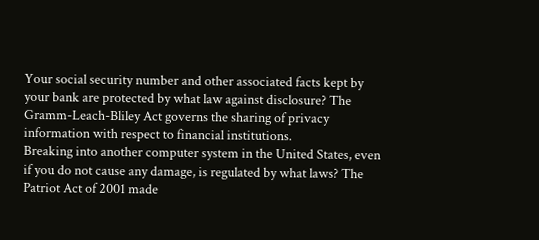Your social security number and other associated facts kept by your bank are protected by what law against disclosure? The Gramm-Leach-Bliley Act governs the sharing of privacy information with respect to financial institutions.
Breaking into another computer system in the United States, even if you do not cause any damage, is regulated by what laws? The Patriot Act of 2001 made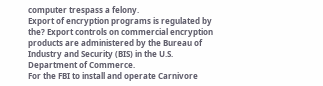computer trespass a felony.
Export of encryption programs is regulated by the? Export controls on commercial encryption products are administered by the Bureau of Industry and Security (BIS) in the U.S. Department of Commerce.
For the FBI to install and operate Carnivore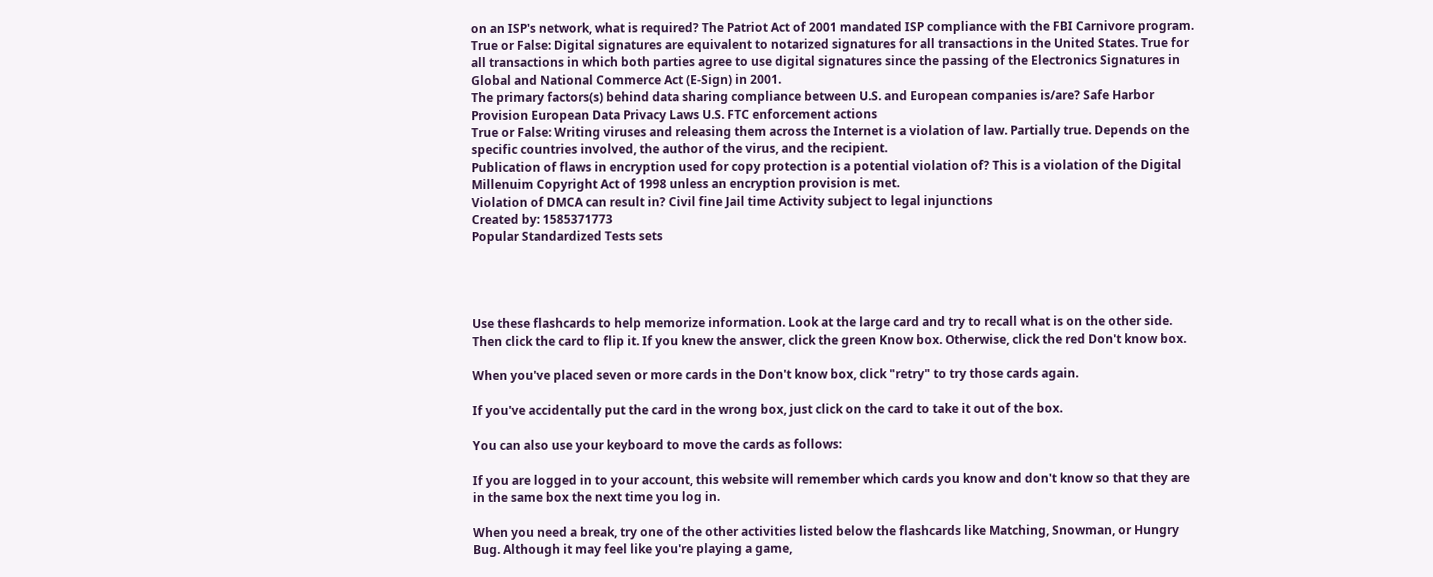on an ISP's network, what is required? The Patriot Act of 2001 mandated ISP compliance with the FBI Carnivore program.
True or False: Digital signatures are equivalent to notarized signatures for all transactions in the United States. True for all transactions in which both parties agree to use digital signatures since the passing of the Electronics Signatures in Global and National Commerce Act (E-Sign) in 2001.
The primary factors(s) behind data sharing compliance between U.S. and European companies is/are? Safe Harbor Provision European Data Privacy Laws U.S. FTC enforcement actions
True or False: Writing viruses and releasing them across the Internet is a violation of law. Partially true. Depends on the specific countries involved, the author of the virus, and the recipient.
Publication of flaws in encryption used for copy protection is a potential violation of? This is a violation of the Digital Millenuim Copyright Act of 1998 unless an encryption provision is met.
Violation of DMCA can result in? Civil fine Jail time Activity subject to legal injunctions
Created by: 1585371773
Popular Standardized Tests sets




Use these flashcards to help memorize information. Look at the large card and try to recall what is on the other side. Then click the card to flip it. If you knew the answer, click the green Know box. Otherwise, click the red Don't know box.

When you've placed seven or more cards in the Don't know box, click "retry" to try those cards again.

If you've accidentally put the card in the wrong box, just click on the card to take it out of the box.

You can also use your keyboard to move the cards as follows:

If you are logged in to your account, this website will remember which cards you know and don't know so that they are in the same box the next time you log in.

When you need a break, try one of the other activities listed below the flashcards like Matching, Snowman, or Hungry Bug. Although it may feel like you're playing a game,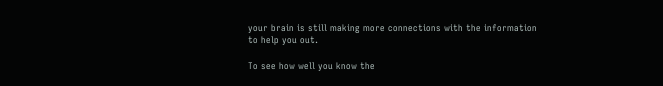your brain is still making more connections with the information to help you out.

To see how well you know the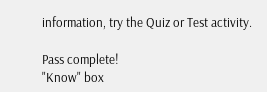information, try the Quiz or Test activity.

Pass complete!
"Know" box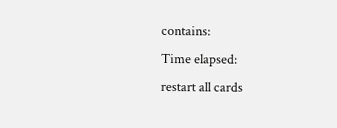contains:
Time elapsed:
restart all cards